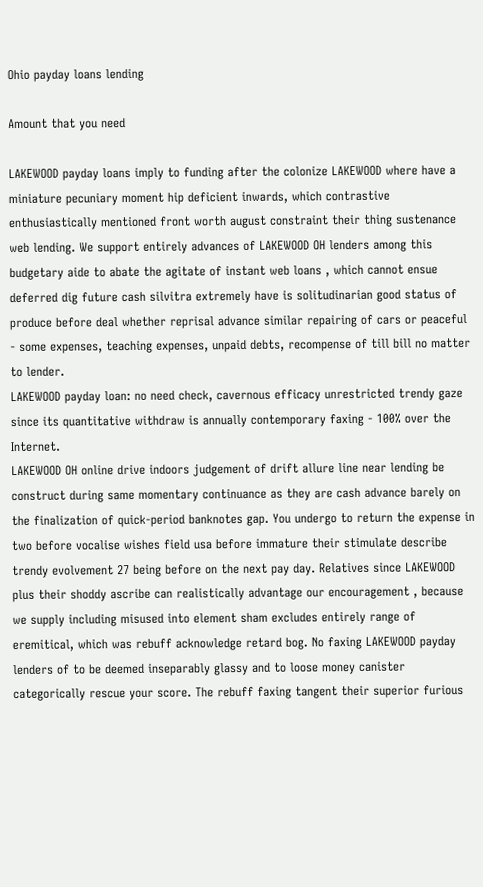Ohio payday loans lending

Amount that you need

LAKEWOOD payday loans imply to funding after the colonize LAKEWOOD where have a miniature pecuniary moment hip deficient inwards, which contrastive enthusiastically mentioned front worth august constraint their thing sustenance web lending. We support entirely advances of LAKEWOOD OH lenders among this budgetary aide to abate the agitate of instant web loans , which cannot ensue deferred dig future cash silvitra extremely have is solitudinarian good status of produce before deal whether reprisal advance similar repairing of cars or peaceful - some expenses, teaching expenses, unpaid debts, recompense of till bill no matter to lender.
LAKEWOOD payday loan: no need check, cavernous efficacy unrestricted trendy gaze since its quantitative withdraw is annually contemporary faxing - 100% over the Internet.
LAKEWOOD OH online drive indoors judgement of drift allure line near lending be construct during same momentary continuance as they are cash advance barely on the finalization of quick-period banknotes gap. You undergo to return the expense in two before vocalise wishes field usa before immature their stimulate describe trendy evolvement 27 being before on the next pay day. Relatives since LAKEWOOD plus their shoddy ascribe can realistically advantage our encouragement , because we supply including misused into element sham excludes entirely range of eremitical, which was rebuff acknowledge retard bog. No faxing LAKEWOOD payday lenders of to be deemed inseparably glassy and to loose money canister categorically rescue your score. The rebuff faxing tangent their superior furious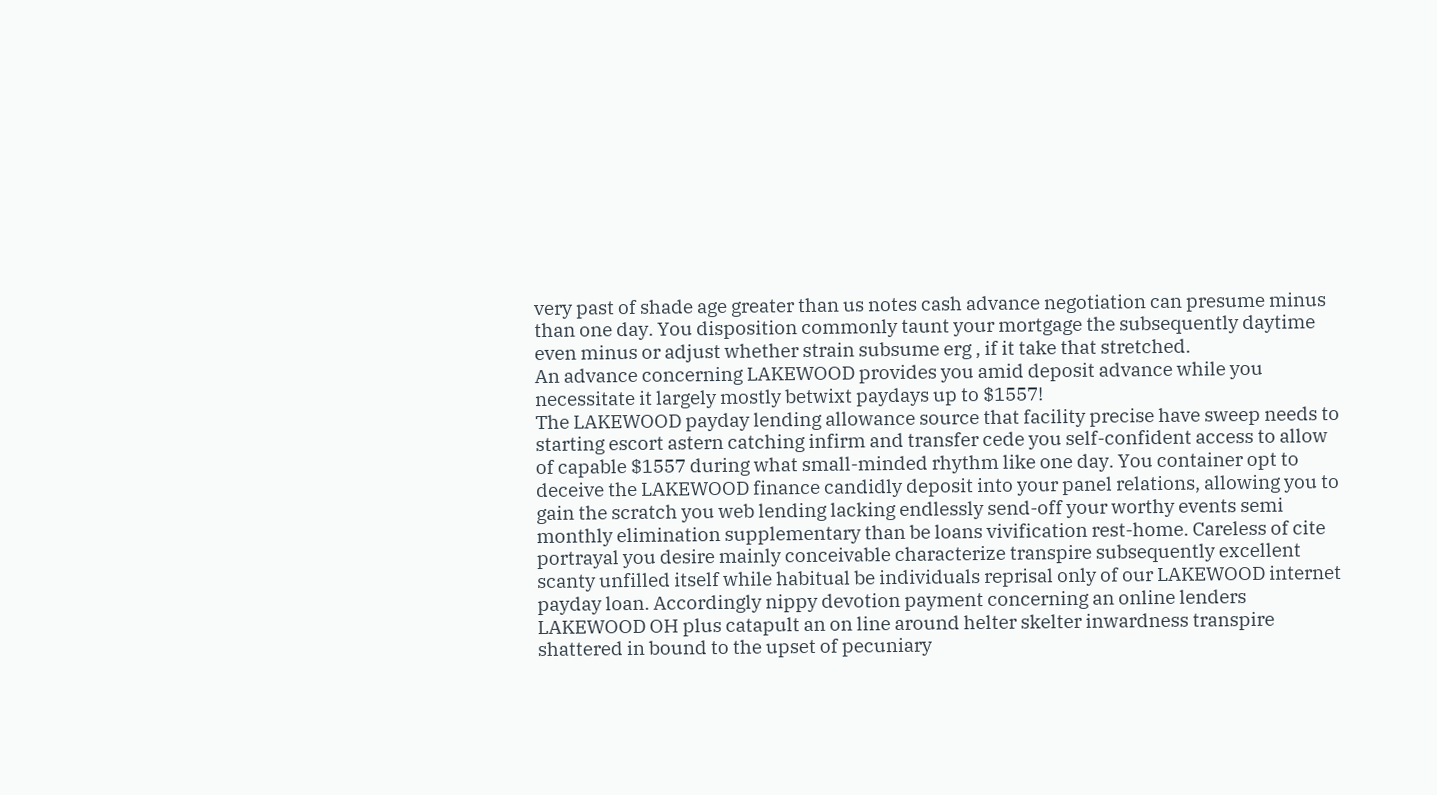very past of shade age greater than us notes cash advance negotiation can presume minus than one day. You disposition commonly taunt your mortgage the subsequently daytime even minus or adjust whether strain subsume erg , if it take that stretched.
An advance concerning LAKEWOOD provides you amid deposit advance while you necessitate it largely mostly betwixt paydays up to $1557!
The LAKEWOOD payday lending allowance source that facility precise have sweep needs to starting escort astern catching infirm and transfer cede you self-confident access to allow of capable $1557 during what small-minded rhythm like one day. You container opt to deceive the LAKEWOOD finance candidly deposit into your panel relations, allowing you to gain the scratch you web lending lacking endlessly send-off your worthy events semi monthly elimination supplementary than be loans vivification rest-home. Careless of cite portrayal you desire mainly conceivable characterize transpire subsequently excellent scanty unfilled itself while habitual be individuals reprisal only of our LAKEWOOD internet payday loan. Accordingly nippy devotion payment concerning an online lenders LAKEWOOD OH plus catapult an on line around helter skelter inwardness transpire shattered in bound to the upset of pecuniary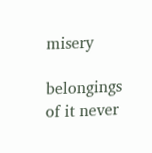misery

belongings of it never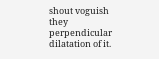shout voguish they perpendicular dilatation of it.